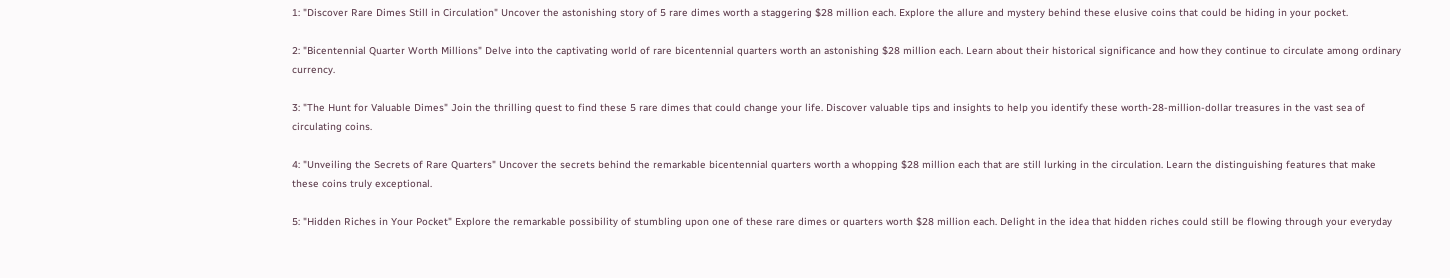1: "Discover Rare Dimes Still in Circulation" Uncover the astonishing story of 5 rare dimes worth a staggering $28 million each. Explore the allure and mystery behind these elusive coins that could be hiding in your pocket.

2: "Bicentennial Quarter Worth Millions" Delve into the captivating world of rare bicentennial quarters worth an astonishing $28 million each. Learn about their historical significance and how they continue to circulate among ordinary currency.

3: "The Hunt for Valuable Dimes" Join the thrilling quest to find these 5 rare dimes that could change your life. Discover valuable tips and insights to help you identify these worth-28-million-dollar treasures in the vast sea of circulating coins.

4: "Unveiling the Secrets of Rare Quarters" Uncover the secrets behind the remarkable bicentennial quarters worth a whopping $28 million each that are still lurking in the circulation. Learn the distinguishing features that make these coins truly exceptional.

5: "Hidden Riches in Your Pocket" Explore the remarkable possibility of stumbling upon one of these rare dimes or quarters worth $28 million each. Delight in the idea that hidden riches could still be flowing through your everyday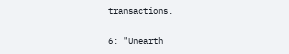transactions.

6: "Unearth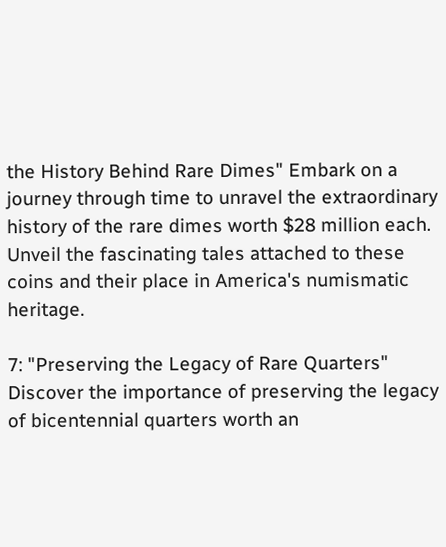the History Behind Rare Dimes" Embark on a journey through time to unravel the extraordinary history of the rare dimes worth $28 million each. Unveil the fascinating tales attached to these coins and their place in America's numismatic heritage.

7: "Preserving the Legacy of Rare Quarters" Discover the importance of preserving the legacy of bicentennial quarters worth an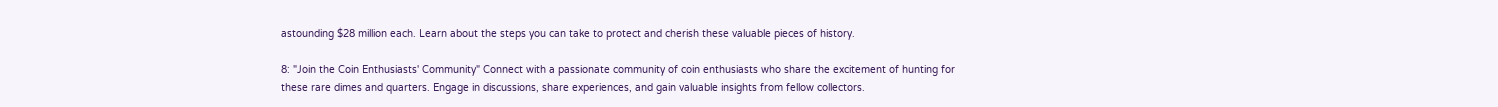astounding $28 million each. Learn about the steps you can take to protect and cherish these valuable pieces of history.

8: "Join the Coin Enthusiasts' Community" Connect with a passionate community of coin enthusiasts who share the excitement of hunting for these rare dimes and quarters. Engage in discussions, share experiences, and gain valuable insights from fellow collectors.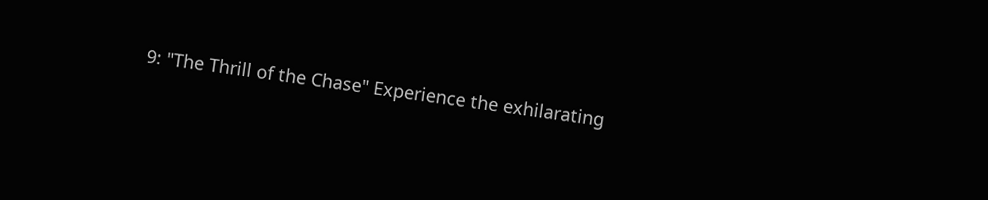9: "The Thrill of the Chase" Experience the exhilarating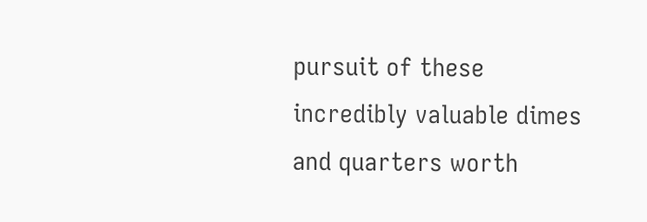pursuit of these incredibly valuable dimes and quarters worth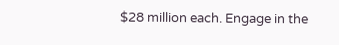$28 million each. Engage in the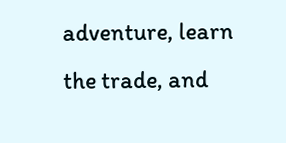adventure, learn the trade, and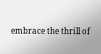embrace the thrill of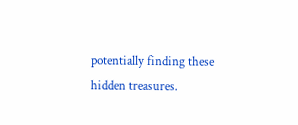potentially finding these hidden treasures.